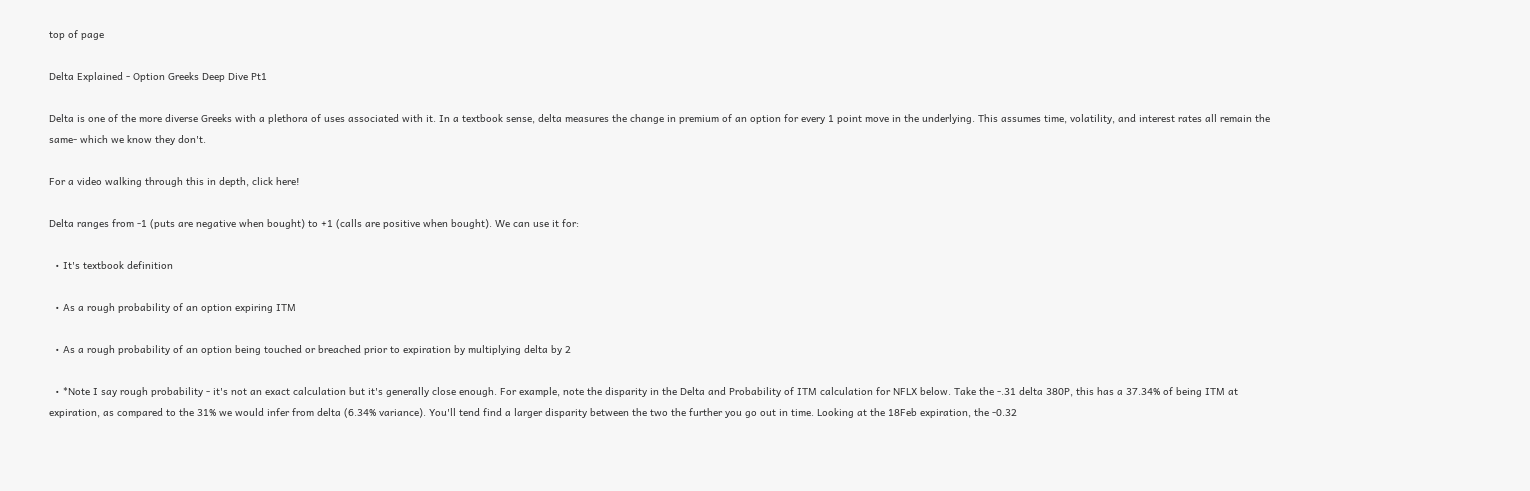top of page

Delta Explained - Option Greeks Deep Dive Pt1

Delta is one of the more diverse Greeks with a plethora of uses associated with it. In a textbook sense, delta measures the change in premium of an option for every 1 point move in the underlying. This assumes time, volatility, and interest rates all remain the same- which we know they don't.

For a video walking through this in depth, click here!

Delta ranges from -1 (puts are negative when bought) to +1 (calls are positive when bought). We can use it for:

  • It's textbook definition

  • As a rough probability of an option expiring ITM

  • As a rough probability of an option being touched or breached prior to expiration by multiplying delta by 2

  • *Note I say rough probability - it's not an exact calculation but it's generally close enough. For example, note the disparity in the Delta and Probability of ITM calculation for NFLX below. Take the -.31 delta 380P, this has a 37.34% of being ITM at expiration, as compared to the 31% we would infer from delta (6.34% variance). You'll tend find a larger disparity between the two the further you go out in time. Looking at the 18Feb expiration, the -0.32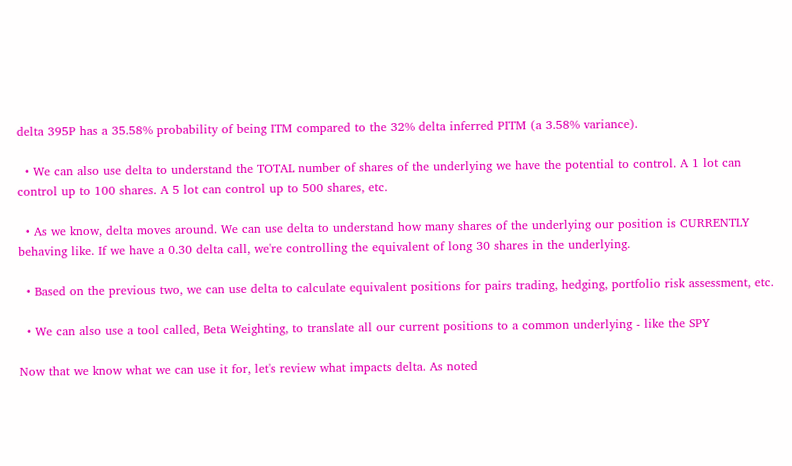delta 395P has a 35.58% probability of being ITM compared to the 32% delta inferred PITM (a 3.58% variance).

  • We can also use delta to understand the TOTAL number of shares of the underlying we have the potential to control. A 1 lot can control up to 100 shares. A 5 lot can control up to 500 shares, etc.

  • As we know, delta moves around. We can use delta to understand how many shares of the underlying our position is CURRENTLY behaving like. If we have a 0.30 delta call, we're controlling the equivalent of long 30 shares in the underlying.

  • Based on the previous two, we can use delta to calculate equivalent positions for pairs trading, hedging, portfolio risk assessment, etc.

  • We can also use a tool called, Beta Weighting, to translate all our current positions to a common underlying - like the SPY

Now that we know what we can use it for, let's review what impacts delta. As noted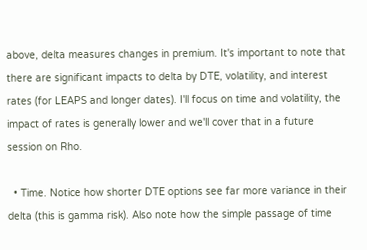above, delta measures changes in premium. It's important to note that there are significant impacts to delta by DTE, volatility, and interest rates (for LEAPS and longer dates). I'll focus on time and volatility, the impact of rates is generally lower and we'll cover that in a future session on Rho.

  • Time. Notice how shorter DTE options see far more variance in their delta (this is gamma risk). Also note how the simple passage of time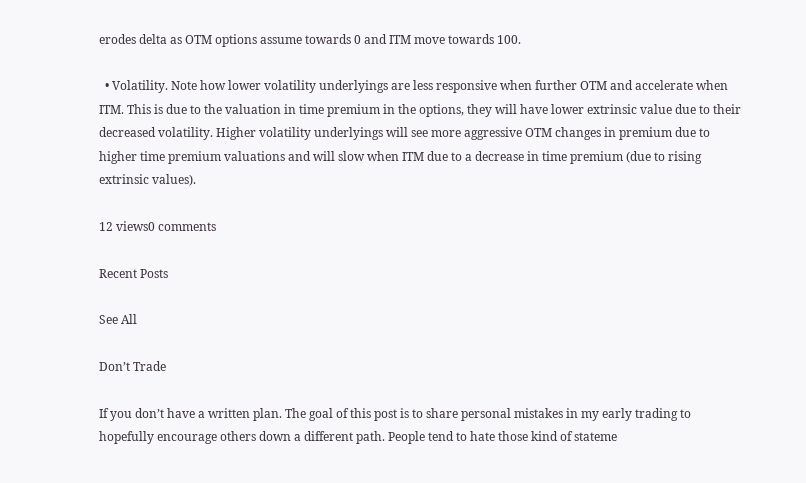erodes delta as OTM options assume towards 0 and ITM move towards 100.

  • Volatility. Note how lower volatility underlyings are less responsive when further OTM and accelerate when ITM. This is due to the valuation in time premium in the options, they will have lower extrinsic value due to their decreased volatility. Higher volatility underlyings will see more aggressive OTM changes in premium due to higher time premium valuations and will slow when ITM due to a decrease in time premium (due to rising extrinsic values).

12 views0 comments

Recent Posts

See All

Don’t Trade

If you don’t have a written plan. The goal of this post is to share personal mistakes in my early trading to hopefully encourage others down a different path. People tend to hate those kind of stateme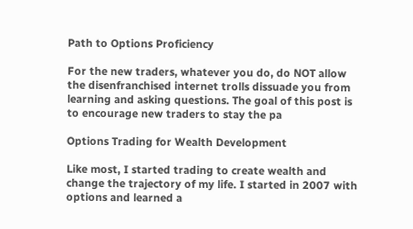Path to Options Proficiency

For the new traders, whatever you do, do NOT allow the disenfranchised internet trolls dissuade you from learning and asking questions. The goal of this post is to encourage new traders to stay the pa

Options Trading for Wealth Development

Like most, I started trading to create wealth and change the trajectory of my life. I started in 2007 with options and learned a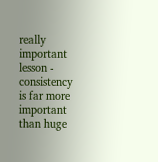really important lesson - consistency is far more important than huge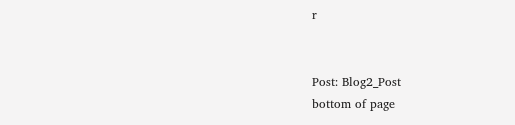r


Post: Blog2_Post
bottom of page